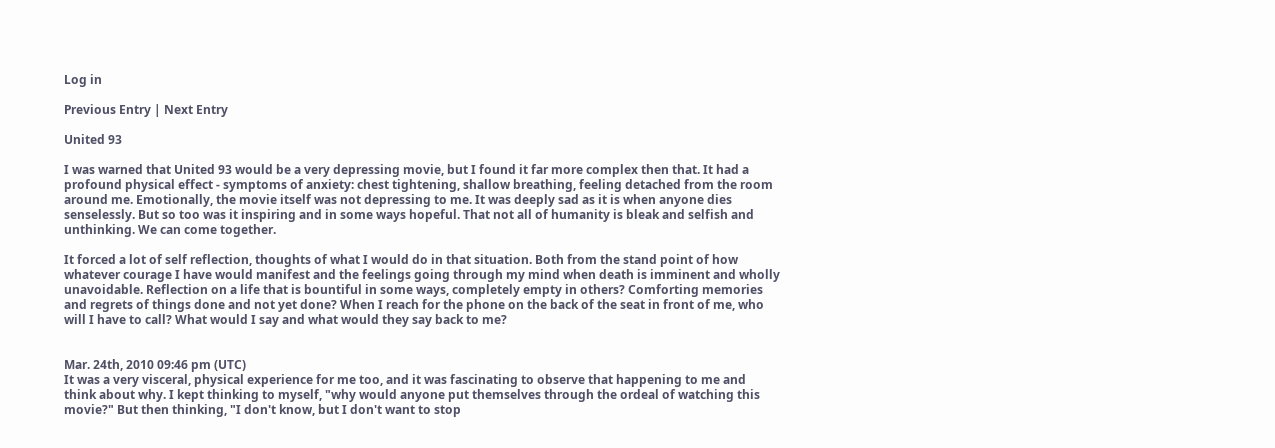Log in

Previous Entry | Next Entry

United 93

I was warned that United 93 would be a very depressing movie, but I found it far more complex then that. It had a profound physical effect - symptoms of anxiety: chest tightening, shallow breathing, feeling detached from the room around me. Emotionally, the movie itself was not depressing to me. It was deeply sad as it is when anyone dies senselessly. But so too was it inspiring and in some ways hopeful. That not all of humanity is bleak and selfish and unthinking. We can come together.

It forced a lot of self reflection, thoughts of what I would do in that situation. Both from the stand point of how whatever courage I have would manifest and the feelings going through my mind when death is imminent and wholly unavoidable. Reflection on a life that is bountiful in some ways, completely empty in others? Comforting memories and regrets of things done and not yet done? When I reach for the phone on the back of the seat in front of me, who will I have to call? What would I say and what would they say back to me?


Mar. 24th, 2010 09:46 pm (UTC)
It was a very visceral, physical experience for me too, and it was fascinating to observe that happening to me and think about why. I kept thinking to myself, "why would anyone put themselves through the ordeal of watching this movie?" But then thinking, "I don't know, but I don't want to stop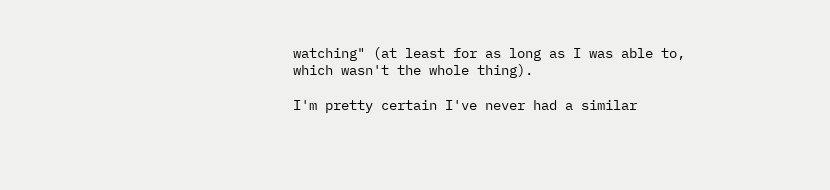watching" (at least for as long as I was able to, which wasn't the whole thing).

I'm pretty certain I've never had a similar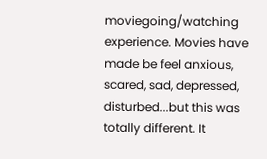moviegoing/watching experience. Movies have made be feel anxious, scared, sad, depressed, disturbed...but this was totally different. It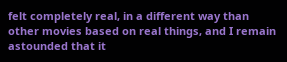felt completely real, in a different way than other movies based on real things, and I remain astounded that it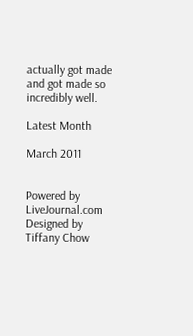actually got made and got made so incredibly well.

Latest Month

March 2011


Powered by LiveJournal.com
Designed by Tiffany Chow